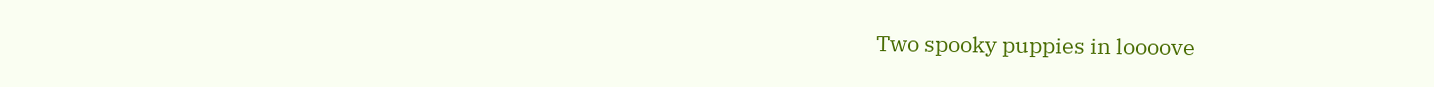Two spooky puppies in loooove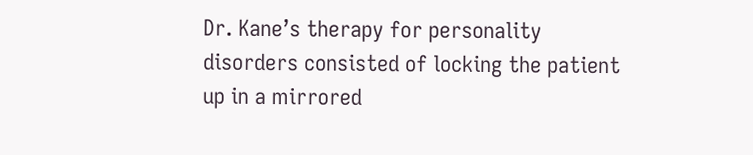Dr. Kane’s therapy for personality disorders consisted of locking the patient up in a mirrored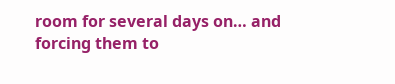room for several days on… and forcing them to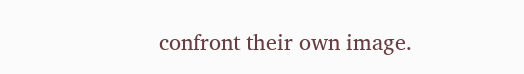confront their own image.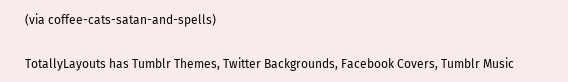(via coffee-cats-satan-and-spells)

TotallyLayouts has Tumblr Themes, Twitter Backgrounds, Facebook Covers, Tumblr Music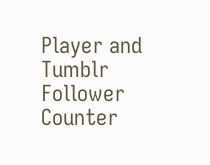Player and Tumblr Follower Counter